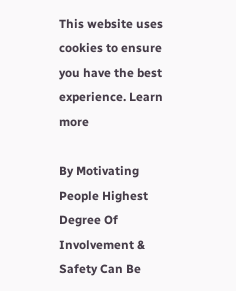This website uses cookies to ensure you have the best experience. Learn more

By Motivating People Highest Degree Of Involvement & Safety Can Be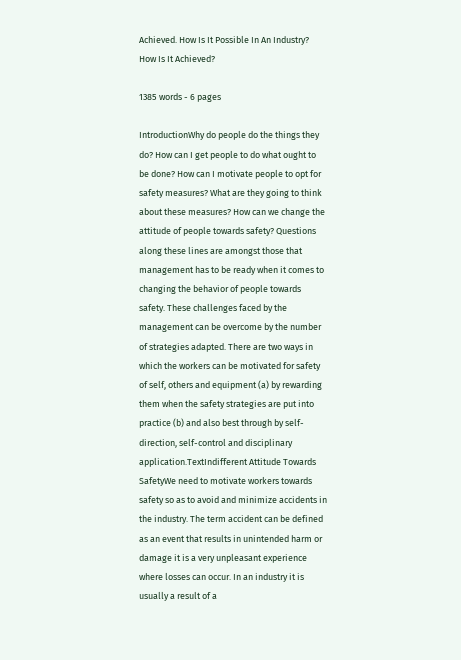Achieved. How Is It Possible In An Industry? How Is It Achieved?

1385 words - 6 pages

IntroductionWhy do people do the things they do? How can I get people to do what ought to be done? How can I motivate people to opt for safety measures? What are they going to think about these measures? How can we change the attitude of people towards safety? Questions along these lines are amongst those that management has to be ready when it comes to changing the behavior of people towards safety. These challenges faced by the management can be overcome by the number of strategies adapted. There are two ways in which the workers can be motivated for safety of self, others and equipment (a) by rewarding them when the safety strategies are put into practice (b) and also best through by self-direction, self-control and disciplinary application.TextIndifferent Attitude Towards SafetyWe need to motivate workers towards safety so as to avoid and minimize accidents in the industry. The term accident can be defined as an event that results in unintended harm or damage it is a very unpleasant experience where losses can occur. In an industry it is usually a result of a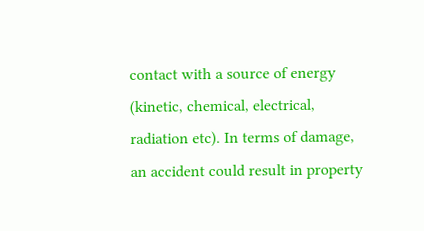contact with a source of energy (kinetic, chemical, electrical, radiation etc). In terms of damage, an accident could result in property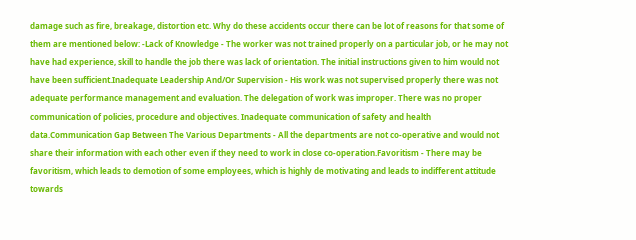damage such as fire, breakage, distortion etc. Why do these accidents occur there can be lot of reasons for that some of them are mentioned below: -Lack of Knowledge - The worker was not trained properly on a particular job, or he may not have had experience, skill to handle the job there was lack of orientation. The initial instructions given to him would not have been sufficient.Inadequate Leadership And/Or Supervision - His work was not supervised properly there was not adequate performance management and evaluation. The delegation of work was improper. There was no proper communication of policies, procedure and objectives. Inadequate communication of safety and health data.Communication Gap Between The Various Departments - All the departments are not co-operative and would not share their information with each other even if they need to work in close co-operation.Favoritism - There may be favoritism, which leads to demotion of some employees, which is highly de motivating and leads to indifferent attitude towards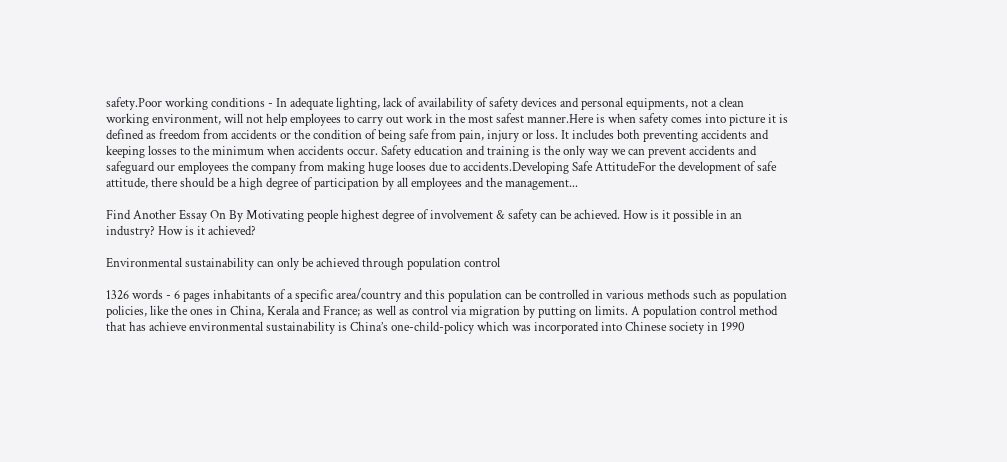safety.Poor working conditions - In adequate lighting, lack of availability of safety devices and personal equipments, not a clean working environment, will not help employees to carry out work in the most safest manner.Here is when safety comes into picture it is defined as freedom from accidents or the condition of being safe from pain, injury or loss. It includes both preventing accidents and keeping losses to the minimum when accidents occur. Safety education and training is the only way we can prevent accidents and safeguard our employees the company from making huge looses due to accidents.Developing Safe AttitudeFor the development of safe attitude, there should be a high degree of participation by all employees and the management...

Find Another Essay On By Motivating people highest degree of involvement & safety can be achieved. How is it possible in an industry? How is it achieved?

Environmental sustainability can only be achieved through population control

1326 words - 6 pages inhabitants of a specific area/country and this population can be controlled in various methods such as population policies, like the ones in China, Kerala and France; as well as control via migration by putting on limits. A population control method that has achieve environmental sustainability is China’s one-child-policy which was incorporated into Chinese society in 1990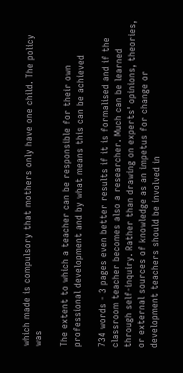which made is compulsory that mothers only have one child. The policy was

The extent to which a teacher can be responsible for their own professional development and by what means this can be achieved

734 words - 3 pages even better results if it is formalised and if the classroom teacher becomes also a researcher. Much can be learned through self-inquiry. Rather than drawing on experts' opinions, theories, or external sources of knowledge as an impetus for change or development teachers should be involved in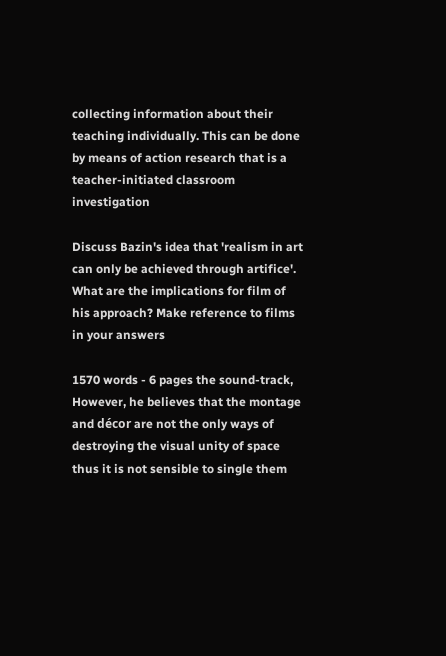collecting information about their teaching individually. This can be done by means of action research that is a teacher-initiated classroom investigation

Discuss Bazin's idea that 'realism in art can only be achieved through artifice'. What are the implications for film of his approach? Make reference to films in your answers

1570 words - 6 pages the sound-track, However, he believes that the montage and décor are not the only ways of destroying the visual unity of space thus it is not sensible to single them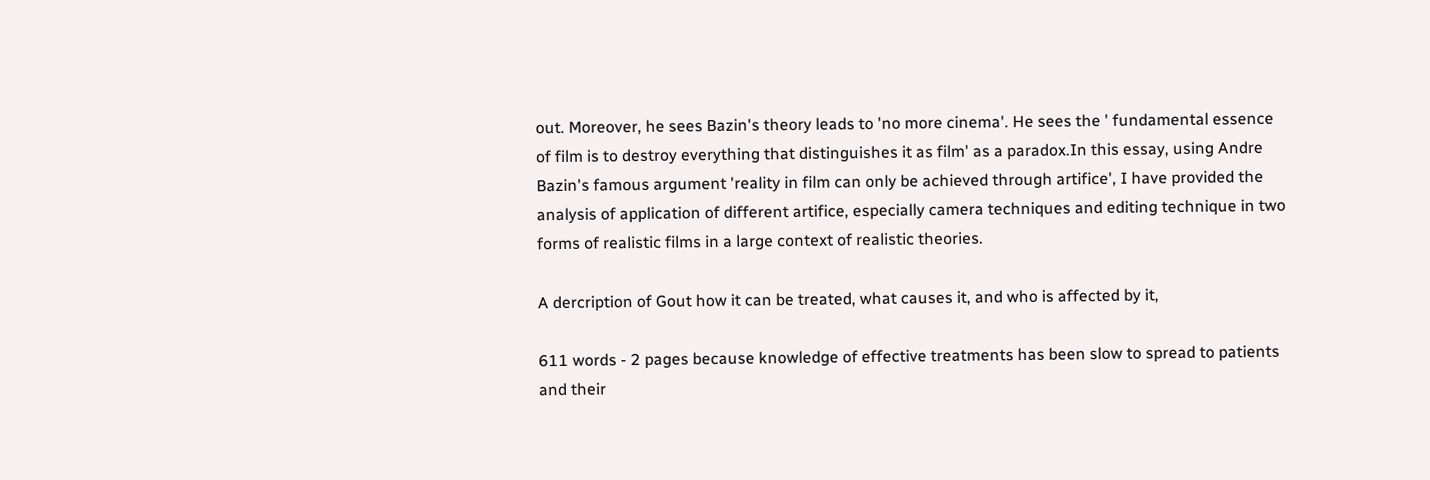out. Moreover, he sees Bazin's theory leads to 'no more cinema'. He sees the ' fundamental essence of film is to destroy everything that distinguishes it as film' as a paradox.In this essay, using Andre Bazin's famous argument 'reality in film can only be achieved through artifice', I have provided the analysis of application of different artifice, especially camera techniques and editing technique in two forms of realistic films in a large context of realistic theories.

A dercription of Gout how it can be treated, what causes it, and who is affected by it,

611 words - 2 pages because knowledge of effective treatments has been slow to spread to patients and their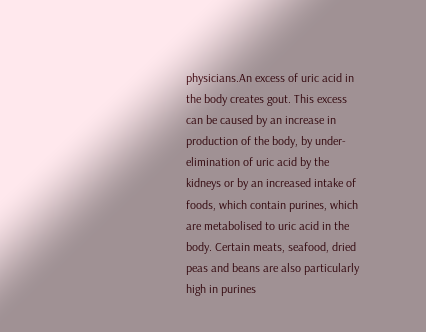physicians.An excess of uric acid in the body creates gout. This excess can be caused by an increase in production of the body, by under-elimination of uric acid by the kidneys or by an increased intake of foods, which contain purines, which are metabolised to uric acid in the body. Certain meats, seafood, dried peas and beans are also particularly high in purines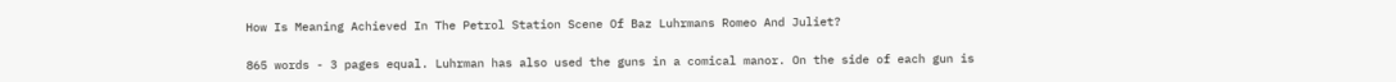How Is Meaning Achieved In The Petrol Station Scene Of Baz Luhrmans Romeo And Juliet?

865 words - 3 pages equal. Luhrman has also used the guns in a comical manor. On the side of each gun is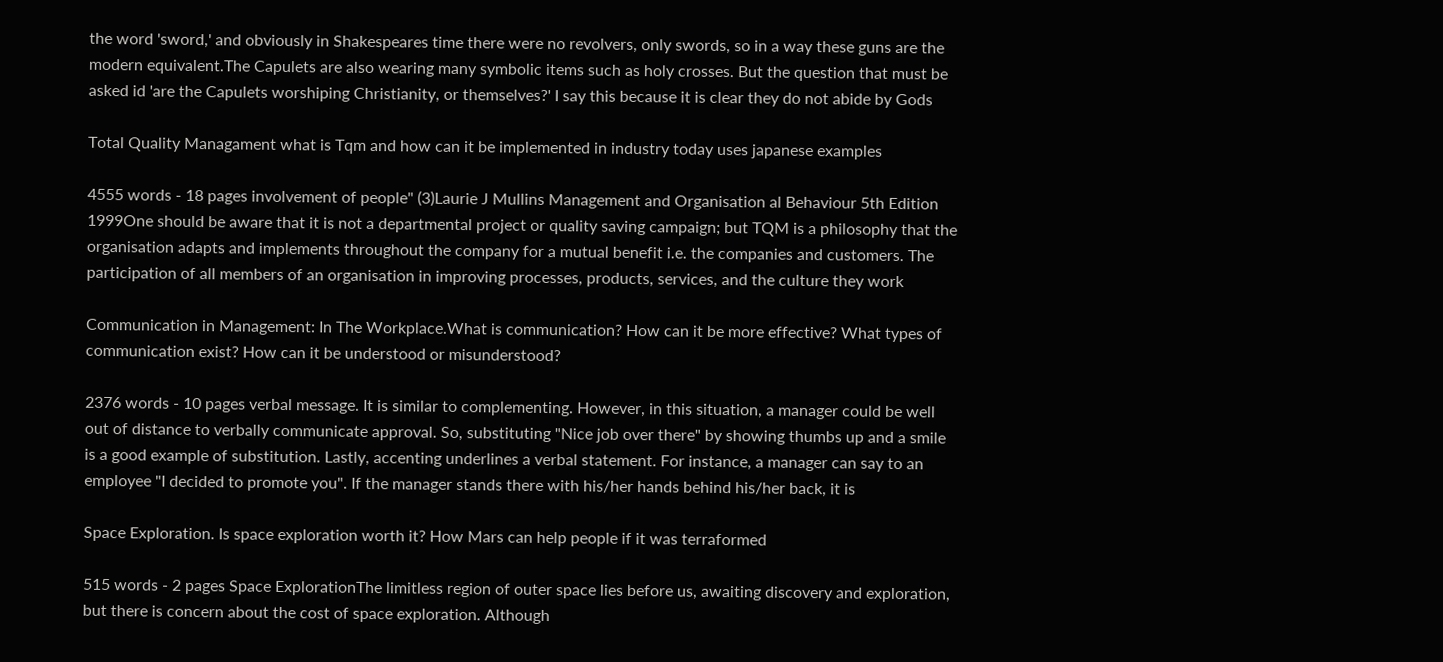the word 'sword,' and obviously in Shakespeares time there were no revolvers, only swords, so in a way these guns are the modern equivalent.The Capulets are also wearing many symbolic items such as holy crosses. But the question that must be asked id 'are the Capulets worshiping Christianity, or themselves?' I say this because it is clear they do not abide by Gods

Total Quality Managament what is Tqm and how can it be implemented in industry today uses japanese examples

4555 words - 18 pages involvement of people" (3)Laurie J Mullins Management and Organisation al Behaviour 5th Edition 1999One should be aware that it is not a departmental project or quality saving campaign; but TQM is a philosophy that the organisation adapts and implements throughout the company for a mutual benefit i.e. the companies and customers. The participation of all members of an organisation in improving processes, products, services, and the culture they work

Communication in Management: In The Workplace.What is communication? How can it be more effective? What types of communication exist? How can it be understood or misunderstood?

2376 words - 10 pages verbal message. It is similar to complementing. However, in this situation, a manager could be well out of distance to verbally communicate approval. So, substituting "Nice job over there" by showing thumbs up and a smile is a good example of substitution. Lastly, accenting underlines a verbal statement. For instance, a manager can say to an employee "I decided to promote you". If the manager stands there with his/her hands behind his/her back, it is

Space Exploration. Is space exploration worth it? How Mars can help people if it was terraformed

515 words - 2 pages Space ExplorationThe limitless region of outer space lies before us, awaiting discovery and exploration, but there is concern about the cost of space exploration. Although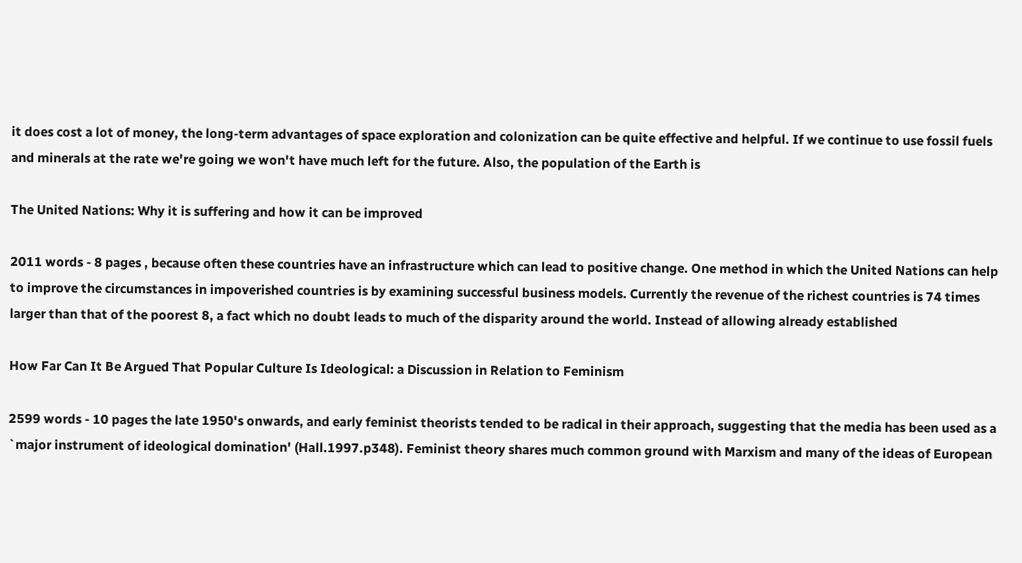it does cost a lot of money, the long-term advantages of space exploration and colonization can be quite effective and helpful. If we continue to use fossil fuels and minerals at the rate we're going we won't have much left for the future. Also, the population of the Earth is

The United Nations: Why it is suffering and how it can be improved

2011 words - 8 pages , because often these countries have an infrastructure which can lead to positive change. One method in which the United Nations can help to improve the circumstances in impoverished countries is by examining successful business models. Currently the revenue of the richest countries is 74 times larger than that of the poorest 8, a fact which no doubt leads to much of the disparity around the world. Instead of allowing already established

How Far Can It Be Argued That Popular Culture Is Ideological: a Discussion in Relation to Feminism

2599 words - 10 pages the late 1950's onwards, and early feminist theorists tended to be radical in their approach, suggesting that the media has been used as a `major instrument of ideological domination' (Hall.1997.p348). Feminist theory shares much common ground with Marxism and many of the ideas of European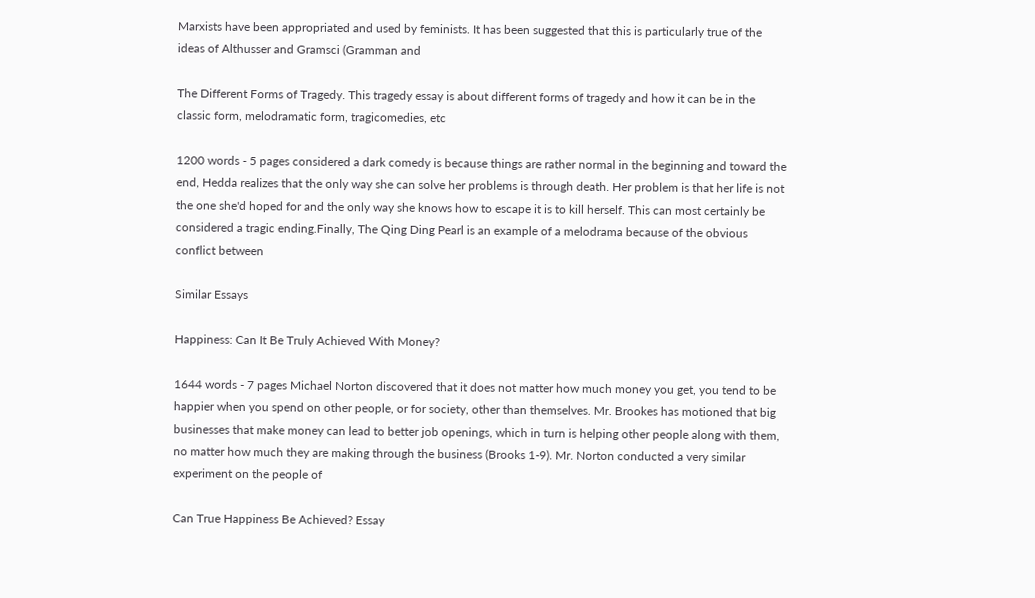Marxists have been appropriated and used by feminists. It has been suggested that this is particularly true of the ideas of Althusser and Gramsci (Gramman and

The Different Forms of Tragedy. This tragedy essay is about different forms of tragedy and how it can be in the classic form, melodramatic form, tragicomedies, etc

1200 words - 5 pages considered a dark comedy is because things are rather normal in the beginning and toward the end, Hedda realizes that the only way she can solve her problems is through death. Her problem is that her life is not the one she'd hoped for and the only way she knows how to escape it is to kill herself. This can most certainly be considered a tragic ending.Finally, The Qing Ding Pearl is an example of a melodrama because of the obvious conflict between

Similar Essays

Happiness: Can It Be Truly Achieved With Money?

1644 words - 7 pages Michael Norton discovered that it does not matter how much money you get, you tend to be happier when you spend on other people, or for society, other than themselves. Mr. Brookes has motioned that big businesses that make money can lead to better job openings, which in turn is helping other people along with them, no matter how much they are making through the business (Brooks 1-9). Mr. Norton conducted a very similar experiment on the people of

Can True Happiness Be Achieved? Essay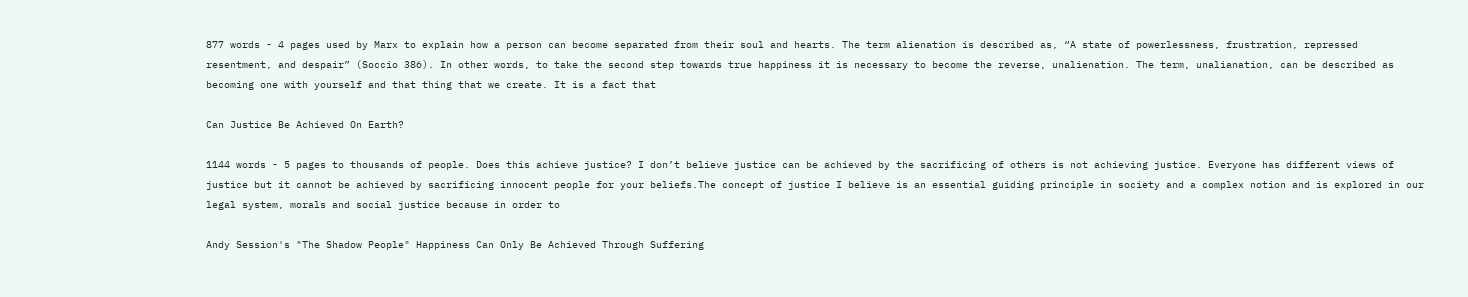877 words - 4 pages used by Marx to explain how a person can become separated from their soul and hearts. The term alienation is described as, “A state of powerlessness, frustration, repressed resentment, and despair” (Soccio 386). In other words, to take the second step towards true happiness it is necessary to become the reverse, unalienation. The term, unalianation, can be described as becoming one with yourself and that thing that we create. It is a fact that

Can Justice Be Achieved On Earth?

1144 words - 5 pages to thousands of people. Does this achieve justice? I don’t believe justice can be achieved by the sacrificing of others is not achieving justice. Everyone has different views of justice but it cannot be achieved by sacrificing innocent people for your beliefs.The concept of justice I believe is an essential guiding principle in society and a complex notion and is explored in our legal system, morals and social justice because in order to

Andy Session's "The Shadow People" Happiness Can Only Be Achieved Through Suffering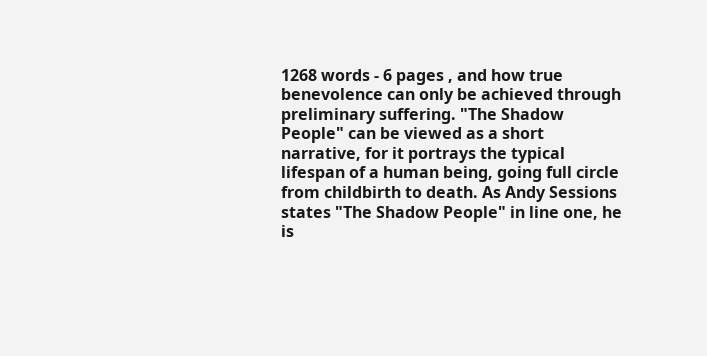1268 words - 6 pages , and how true benevolence can only be achieved through preliminary suffering. "The Shadow People" can be viewed as a short narrative, for it portrays the typical lifespan of a human being, going full circle from childbirth to death. As Andy Sessions states "The Shadow People" in line one, he is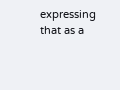expressing that as a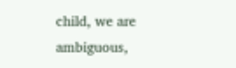child, we are ambiguous,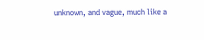unknown, and vague, much like a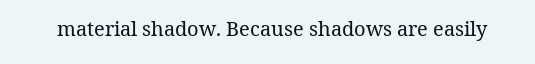material shadow. Because shadows are easily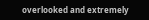overlooked and extremely